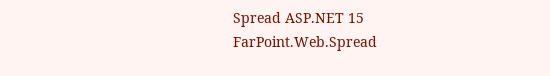Spread ASP.NET 15
FarPoint.Web.Spread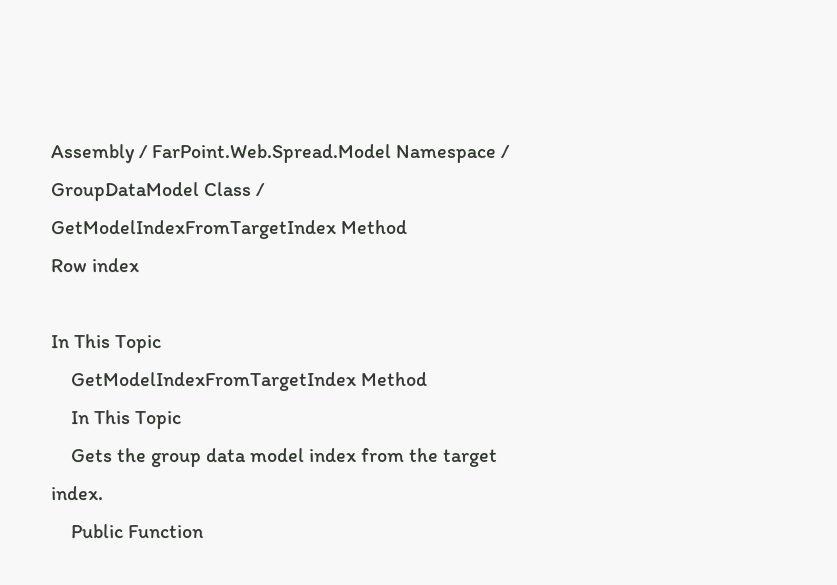Assembly / FarPoint.Web.Spread.Model Namespace / GroupDataModel Class / GetModelIndexFromTargetIndex Method
Row index

In This Topic
    GetModelIndexFromTargetIndex Method
    In This Topic
    Gets the group data model index from the target index.
    Public Function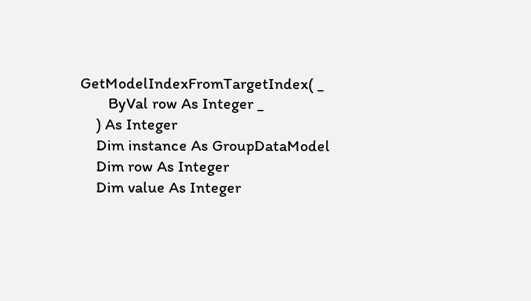GetModelIndexFromTargetIndex( _
       ByVal row As Integer _
    ) As Integer
    Dim instance As GroupDataModel
    Dim row As Integer
    Dim value As Integer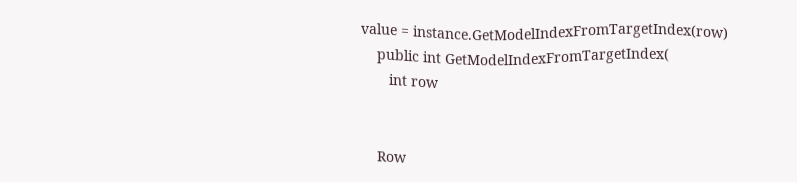value = instance.GetModelIndexFromTargetIndex(row)
    public int GetModelIndexFromTargetIndex(
       int row


    Row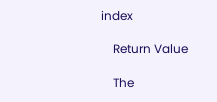index

    Return Value

    The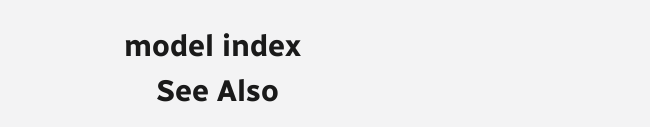model index
    See Also